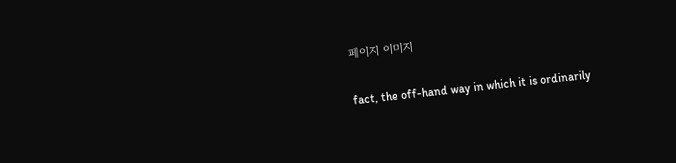페이지 이미지

fact, the off-hand way in which it is ordinarily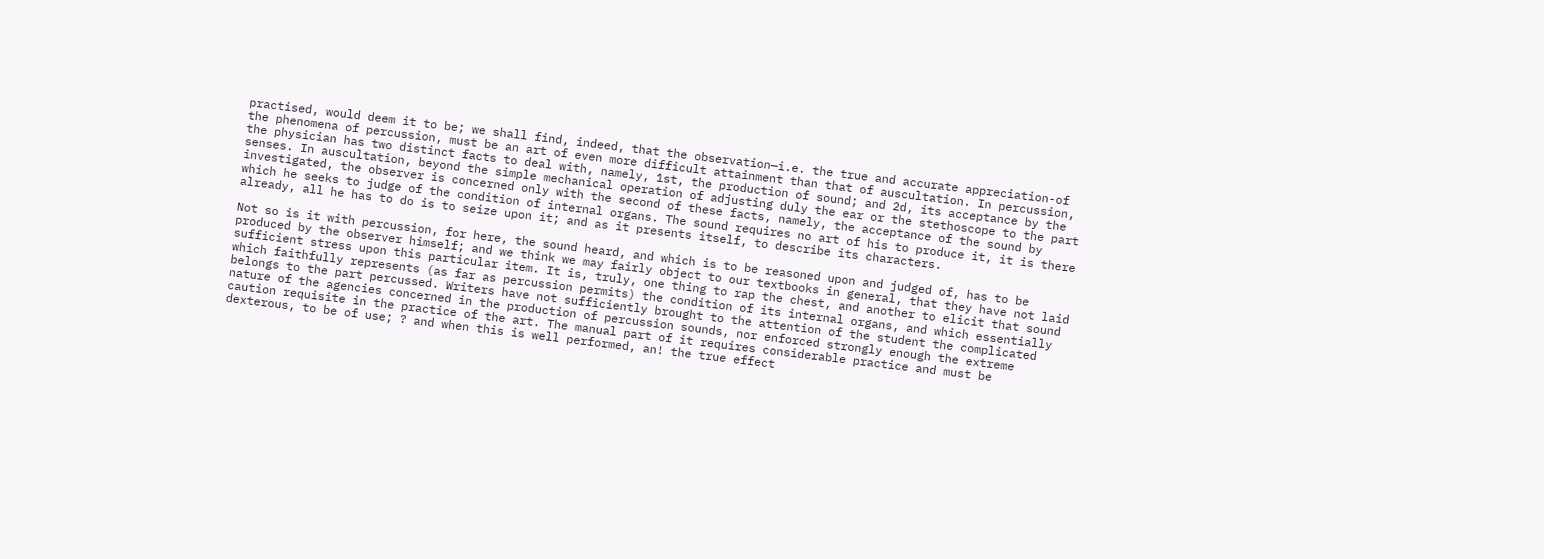practised, would deem it to be; we shall find, indeed, that the observation—i.e. the true and accurate appreciation-of the phenomena of percussion, must be an art of even more difficult attainment than that of auscultation. In percussion, the physician has two distinct facts to deal with, namely, 1st, the production of sound; and 2d, its acceptance by the senses. In auscultation, beyond the simple mechanical operation of adjusting duly the ear or the stethoscope to the part investigated, the observer is concerned only with the second of these facts, namely, the acceptance of the sound by which he seeks to judge of the condition of internal organs. The sound requires no art of his to produce it, it is there already, all he has to do is to seize upon it; and as it presents itself, to describe its characters.

Not so is it with percussion, for here, the sound heard, and which is to be reasoned upon and judged of, has to be produced by the observer himself; and we think we may fairly object to our textbooks in general, that they have not laid sufficient stress upon this particular item. It is, truly, one thing to rap the chest, and another to elicit that sound which faithfully represents (as far as percussion permits) the condition of its internal organs, and which essentially belongs to the part percussed. Writers have not sufficiently brought to the attention of the student the complicated nature of the agencies concerned in the production of percussion sounds, nor enforced strongly enough the extreme caution requisite in the practice of the art. The manual part of it requires considerable practice and must be dexterous, to be of use; ? and when this is well performed, an! the true effect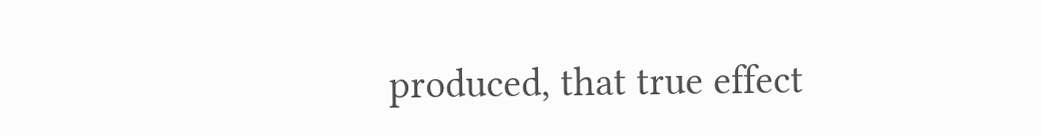produced, that true effect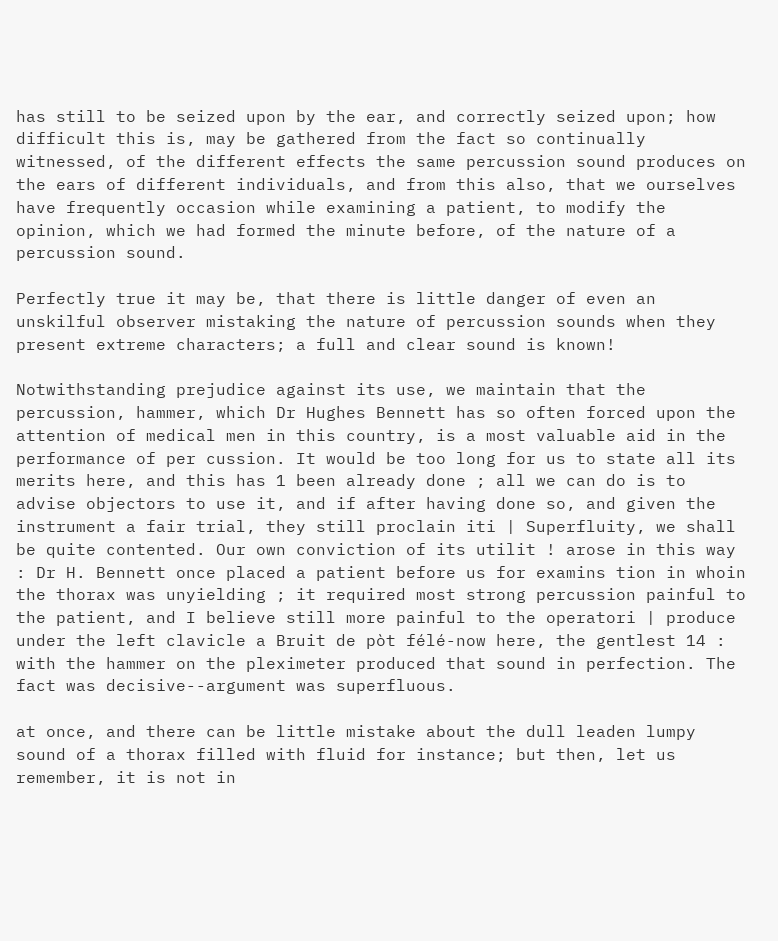has still to be seized upon by the ear, and correctly seized upon; how difficult this is, may be gathered from the fact so continually witnessed, of the different effects the same percussion sound produces on the ears of different individuals, and from this also, that we ourselves have frequently occasion while examining a patient, to modify the opinion, which we had formed the minute before, of the nature of a percussion sound.

Perfectly true it may be, that there is little danger of even an unskilful observer mistaking the nature of percussion sounds when they present extreme characters; a full and clear sound is known!

Notwithstanding prejudice against its use, we maintain that the percussion, hammer, which Dr Hughes Bennett has so often forced upon the attention of medical men in this country, is a most valuable aid in the performance of per cussion. It would be too long for us to state all its merits here, and this has 1 been already done ; all we can do is to advise objectors to use it, and if after having done so, and given the instrument a fair trial, they still proclain iti | Superfluity, we shall be quite contented. Our own conviction of its utilit ! arose in this way : Dr H. Bennett once placed a patient before us for examins tion in whoin the thorax was unyielding ; it required most strong percussion painful to the patient, and I believe still more painful to the operatori | produce under the left clavicle a Bruit de pòt félé-now here, the gentlest 14 : with the hammer on the pleximeter produced that sound in perfection. The fact was decisive--argument was superfluous.

at once, and there can be little mistake about the dull leaden lumpy sound of a thorax filled with fluid for instance; but then, let us remember, it is not in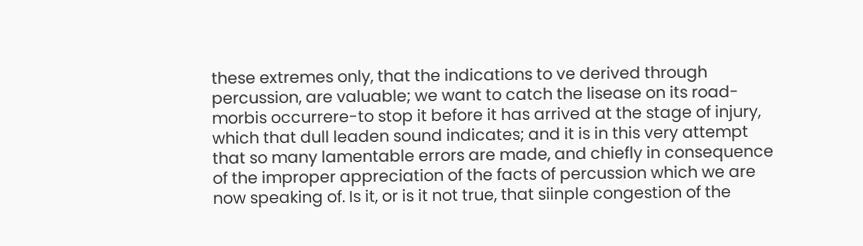these extremes only, that the indications to ve derived through percussion, are valuable; we want to catch the lisease on its road-morbis occurrere-to stop it before it has arrived at the stage of injury, which that dull leaden sound indicates; and it is in this very attempt that so many lamentable errors are made, and chiefly in consequence of the improper appreciation of the facts of percussion which we are now speaking of. Is it, or is it not true, that siinple congestion of the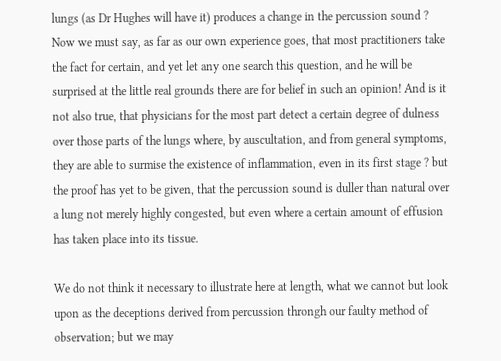lungs (as Dr Hughes will have it) produces a change in the percussion sound ? Now we must say, as far as our own experience goes, that most practitioners take the fact for certain, and yet let any one search this question, and he will be surprised at the little real grounds there are for belief in such an opinion! And is it not also true, that physicians for the most part detect a certain degree of dulness over those parts of the lungs where, by auscultation, and from general symptoms, they are able to surmise the existence of inflammation, even in its first stage ? but the proof has yet to be given, that the percussion sound is duller than natural over a lung not merely highly congested, but even where a certain amount of effusion has taken place into its tissue.

We do not think it necessary to illustrate here at length, what we cannot but look upon as the deceptions derived from percussion throngh our faulty method of observation; but we may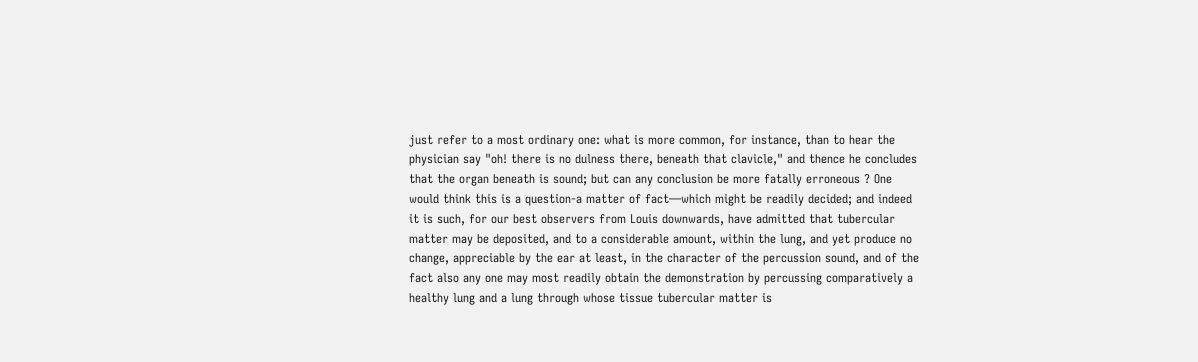just refer to a most ordinary one: what is more common, for instance, than to hear the physician say "oh! there is no dulness there, beneath that clavicle," and thence he concludes that the organ beneath is sound; but can any conclusion be more fatally erroneous ? One would think this is a question-a matter of fact—which might be readily decided; and indeed it is such, for our best observers from Louis downwards, have admitted that tubercular matter may be deposited, and to a considerable amount, within the lung, and yet produce no change, appreciable by the ear at least, in the character of the percussion sound, and of the fact also any one may most readily obtain the demonstration by percussing comparatively a healthy lung and a lung through whose tissue tubercular matter is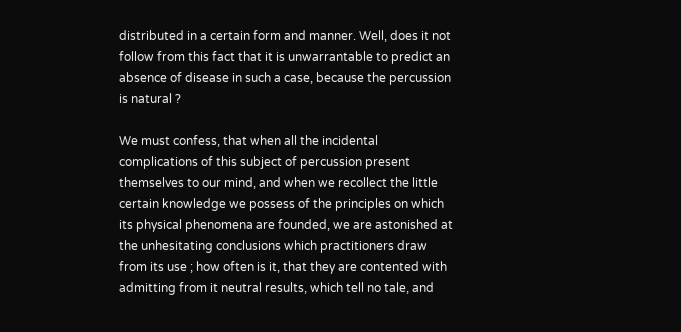distributed in a certain form and manner. Well, does it not follow from this fact that it is unwarrantable to predict an absence of disease in such a case, because the percussion is natural ?

We must confess, that when all the incidental complications of this subject of percussion present themselves to our mind, and when we recollect the little certain knowledge we possess of the principles on which its physical phenomena are founded, we are astonished at the unhesitating conclusions which practitioners draw from its use ; how often is it, that they are contented with admitting from it neutral results, which tell no tale, and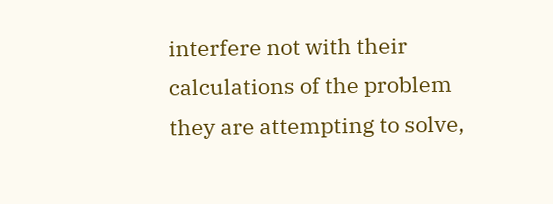interfere not with their calculations of the problem they are attempting to solve,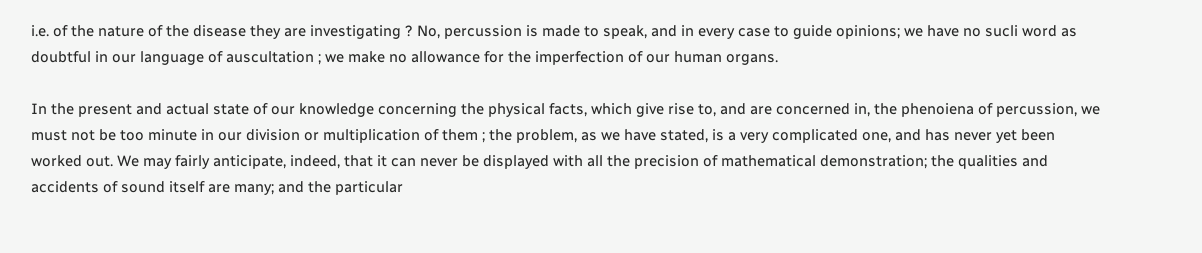i.e. of the nature of the disease they are investigating ? No, percussion is made to speak, and in every case to guide opinions; we have no sucli word as doubtful in our language of auscultation ; we make no allowance for the imperfection of our human organs.

In the present and actual state of our knowledge concerning the physical facts, which give rise to, and are concerned in, the phenoiena of percussion, we must not be too minute in our division or multiplication of them ; the problem, as we have stated, is a very complicated one, and has never yet been worked out. We may fairly anticipate, indeed, that it can never be displayed with all the precision of mathematical demonstration; the qualities and accidents of sound itself are many; and the particular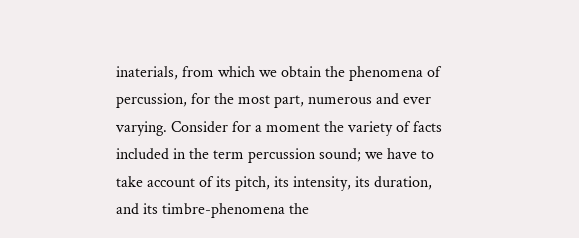inaterials, from which we obtain the phenomena of percussion, for the most part, numerous and ever varying. Consider for a moment the variety of facts included in the term percussion sound; we have to take account of its pitch, its intensity, its duration, and its timbre-phenomena the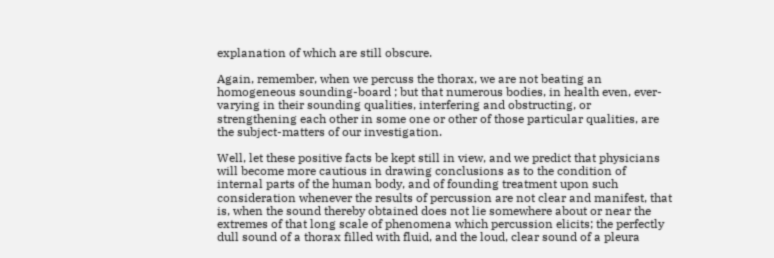explanation of which are still obscure.

Again, remember, when we percuss the thorax, we are not beating an homogeneous sounding-board ; but that numerous bodies, in health even, ever-varying in their sounding qualities, interfering and obstructing, or strengthening each other in some one or other of those particular qualities, are the subject-matters of our investigation.

Well, let these positive facts be kept still in view, and we predict that physicians will become more cautious in drawing conclusions as to the condition of internal parts of the human body, and of founding treatment upon such consideration whenever the results of percussion are not clear and manifest, that is, when the sound thereby obtained does not lie somewhere about or near the extremes of that long scale of phenomena which percussion elicits; the perfectly dull sound of a thorax filled with fluid, and the loud, clear sound of a pleura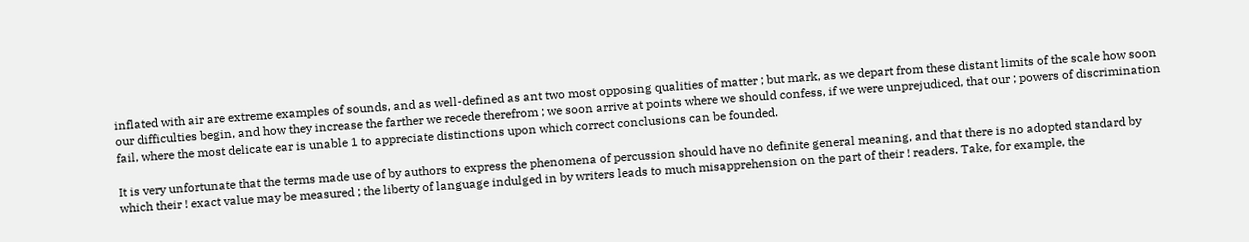inflated with air are extreme examples of sounds, and as well-defined as ant two most opposing qualities of matter ; but mark, as we depart from these distant limits of the scale how soon our difficulties begin, and how they increase the farther we recede therefrom ; we soon arrive at points where we should confess, if we were unprejudiced, that our ; powers of discrimination fail, where the most delicate ear is unable 1 to appreciate distinctions upon which correct conclusions can be founded.

It is very unfortunate that the terms made use of by authors to express the phenomena of percussion should have no definite general meaning, and that there is no adopted standard by which their ! exact value may be measured ; the liberty of language indulged in by writers leads to much misapprehension on the part of their ! readers. Take, for example, the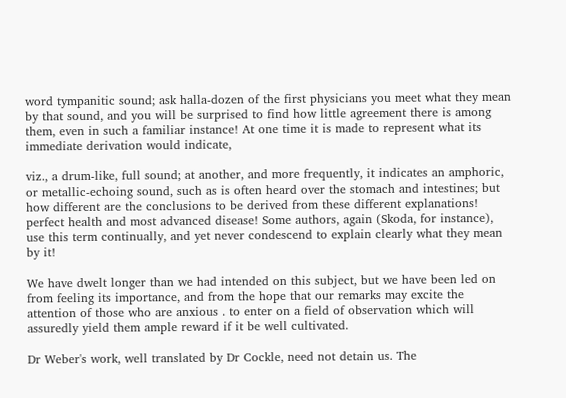word tympanitic sound; ask halla-dozen of the first physicians you meet what they mean by that sound, and you will be surprised to find how little agreement there is among them, even in such a familiar instance! At one time it is made to represent what its immediate derivation would indicate,

viz., a drum-like, full sound; at another, and more frequently, it indicates an amphoric, or metallic-echoing sound, such as is often heard over the stomach and intestines; but how different are the conclusions to be derived from these different explanations! perfect health and most advanced disease! Some authors, again (Skoda, for instance), use this term continually, and yet never condescend to explain clearly what they mean by it!

We have dwelt longer than we had intended on this subject, but we have been led on from feeling its importance, and from the hope that our remarks may excite the attention of those who are anxious . to enter on a field of observation which will assuredly yield them ample reward if it be well cultivated.

Dr Weber's work, well translated by Dr Cockle, need not detain us. The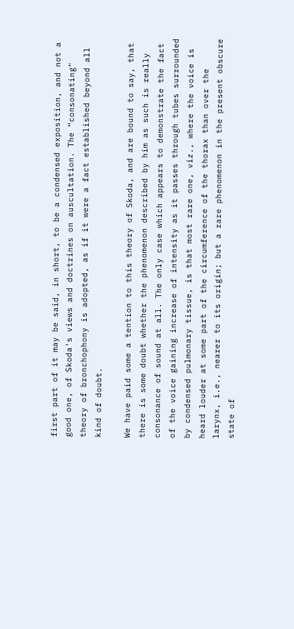first part of it may be said, in short, to be a condensed exposition, and not a good one, of Skoda's views and doctrines on auscultation. The “consonating" theory of bronchophony is adopted, as if it were a fact established beyond all kind of doubt.

We have paid some a tention to this theory of Skoda, and are bound to say, that there is some doubt whether the phenomenon described by him as such is really consonance of sound at all. The only case which appears to demonstrate the fact of the voice gaining increase of intensity as it passes through tubes surrounded by condensed pulmonary tissue, is that most rare one, viz., where the voice is heard louder at some part of the circumference of the thorax than over the larynx, i.e., nearer to its origin; but a rare phenomenon in the present obscure state of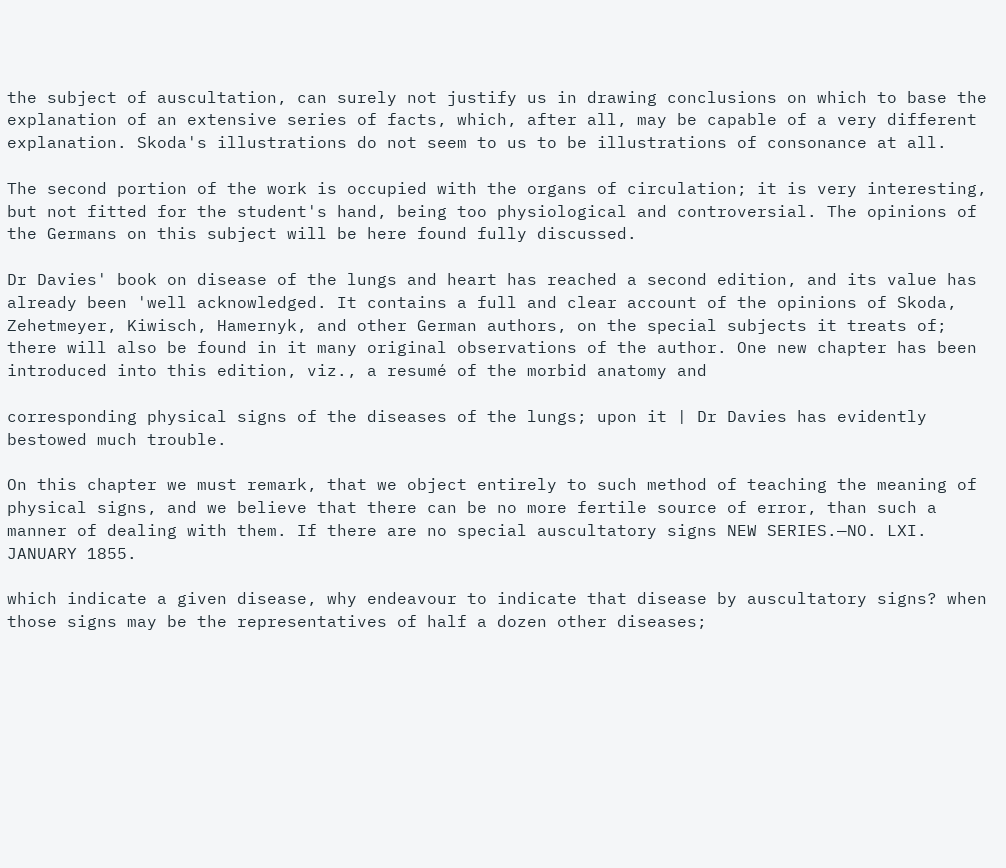the subject of auscultation, can surely not justify us in drawing conclusions on which to base the explanation of an extensive series of facts, which, after all, may be capable of a very different explanation. Skoda's illustrations do not seem to us to be illustrations of consonance at all.

The second portion of the work is occupied with the organs of circulation; it is very interesting, but not fitted for the student's hand, being too physiological and controversial. The opinions of the Germans on this subject will be here found fully discussed.

Dr Davies' book on disease of the lungs and heart has reached a second edition, and its value has already been 'well acknowledged. It contains a full and clear account of the opinions of Skoda, Zehetmeyer, Kiwisch, Hamernyk, and other German authors, on the special subjects it treats of; there will also be found in it many original observations of the author. One new chapter has been introduced into this edition, viz., a resumé of the morbid anatomy and

corresponding physical signs of the diseases of the lungs; upon it | Dr Davies has evidently bestowed much trouble.

On this chapter we must remark, that we object entirely to such method of teaching the meaning of physical signs, and we believe that there can be no more fertile source of error, than such a manner of dealing with them. If there are no special auscultatory signs NEW SERIES.—NO. LXI. JANUARY 1855.

which indicate a given disease, why endeavour to indicate that disease by auscultatory signs? when those signs may be the representatives of half a dozen other diseases;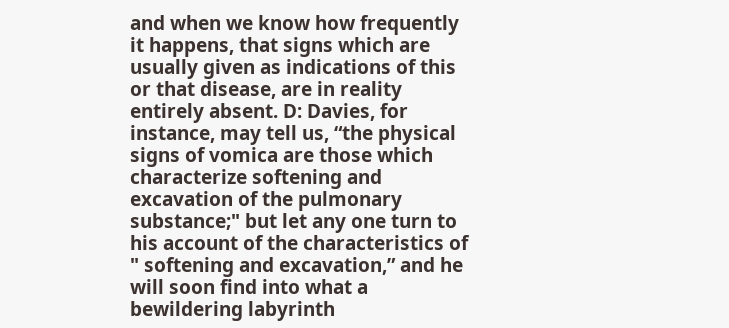and when we know how frequently it happens, that signs which are usually given as indications of this or that disease, are in reality entirely absent. D: Davies, for instance, may tell us, “the physical signs of vomica are those which characterize softening and excavation of the pulmonary substance;" but let any one turn to his account of the characteristics of " softening and excavation,” and he will soon find into what a bewildering labyrinth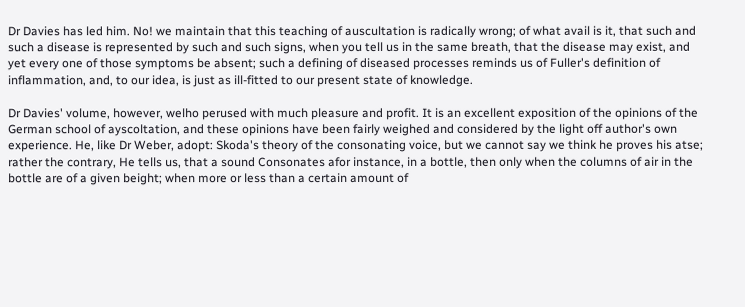Dr Davies has led him. No! we maintain that this teaching of auscultation is radically wrong; of what avail is it, that such and such a disease is represented by such and such signs, when you tell us in the same breath, that the disease may exist, and yet every one of those symptoms be absent; such a defining of diseased processes reminds us of Fuller's definition of inflammation, and, to our idea, is just as ill-fitted to our present state of knowledge.

Dr Davies' volume, however, welho perused with much pleasure and profit. It is an excellent exposition of the opinions of the German school of ayscoltation, and these opinions have been fairly weighed and considered by the light off author's own experience. He, like Dr Weber, adopt: Skoda's theory of the consonating voice, but we cannot say we think he proves his atse; rather the contrary, He tells us, that a sound Consonates afor instance, in a bottle, then only when the columns of air in the bottle are of a given beight; when more or less than a certain amount of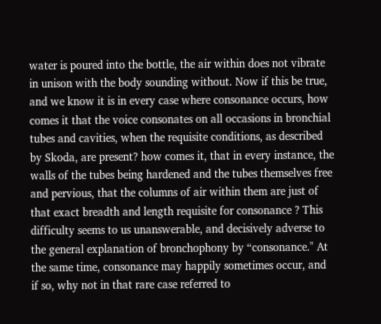water is poured into the bottle, the air within does not vibrate in unison with the body sounding without. Now if this be true, and we know it is in every case where consonance occurs, how comes it that the voice consonates on all occasions in bronchial tubes and cavities, when the requisite conditions, as described by Skoda, are present? how comes it, that in every instance, the walls of the tubes being hardened and the tubes themselves free and pervious, that the columns of air within them are just of that exact breadth and length requisite for consonance ? This difficulty seems to us unanswerable, and decisively adverse to the general explanation of bronchophony by “consonance." At the same time, consonance may happily sometimes occur, and if so, why not in that rare case referred to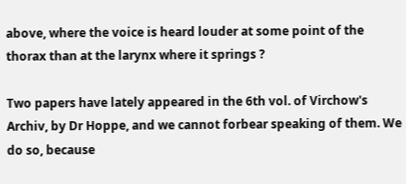above, where the voice is heard louder at some point of the thorax than at the larynx where it springs ?

Two papers have lately appeared in the 6th vol. of Virchow's Archiv, by Dr Hoppe, and we cannot forbear speaking of them. We do so, because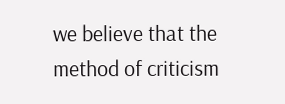we believe that the method of criticism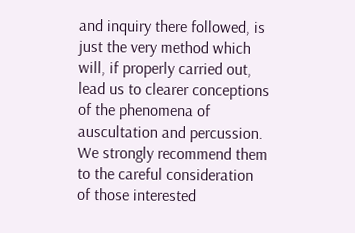and inquiry there followed, is just the very method which will, if properly carried out, lead us to clearer conceptions of the phenomena of auscultation and percussion. We strongly recommend them to the careful consideration of those interested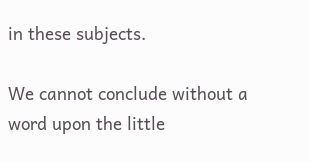in these subjects.

We cannot conclude without a word upon the little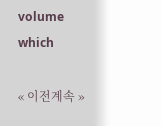volume which

« 이전계속 »